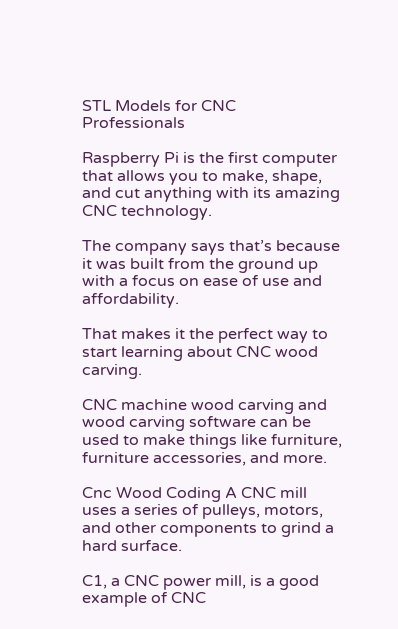STL Models for CNC Professionals

Raspberry Pi is the first computer that allows you to make, shape, and cut anything with its amazing CNC technology.

The company says that’s because it was built from the ground up with a focus on ease of use and affordability.

That makes it the perfect way to start learning about CNC wood carving.

CNC machine wood carving and wood carving software can be used to make things like furniture, furniture accessories, and more.

Cnc Wood Coding A CNC mill uses a series of pulleys, motors, and other components to grind a hard surface.

C1, a CNC power mill, is a good example of CNC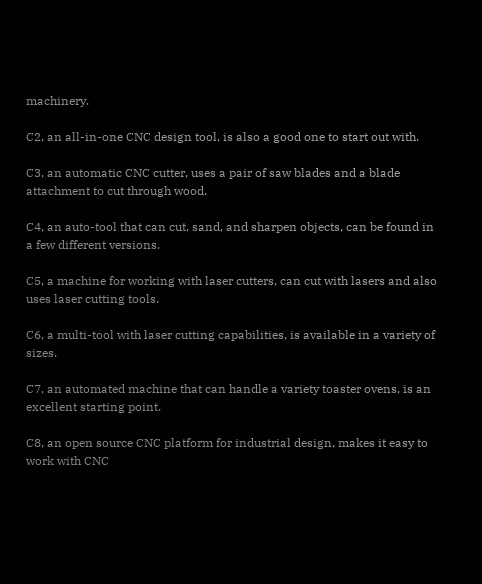machinery.

C2, an all-in-one CNC design tool, is also a good one to start out with.

C3, an automatic CNC cutter, uses a pair of saw blades and a blade attachment to cut through wood.

C4, an auto-tool that can cut, sand, and sharpen objects, can be found in a few different versions.

C5, a machine for working with laser cutters, can cut with lasers and also uses laser cutting tools.

C6, a multi-tool with laser cutting capabilities, is available in a variety of sizes.

C7, an automated machine that can handle a variety toaster ovens, is an excellent starting point.

C8, an open source CNC platform for industrial design, makes it easy to work with CNC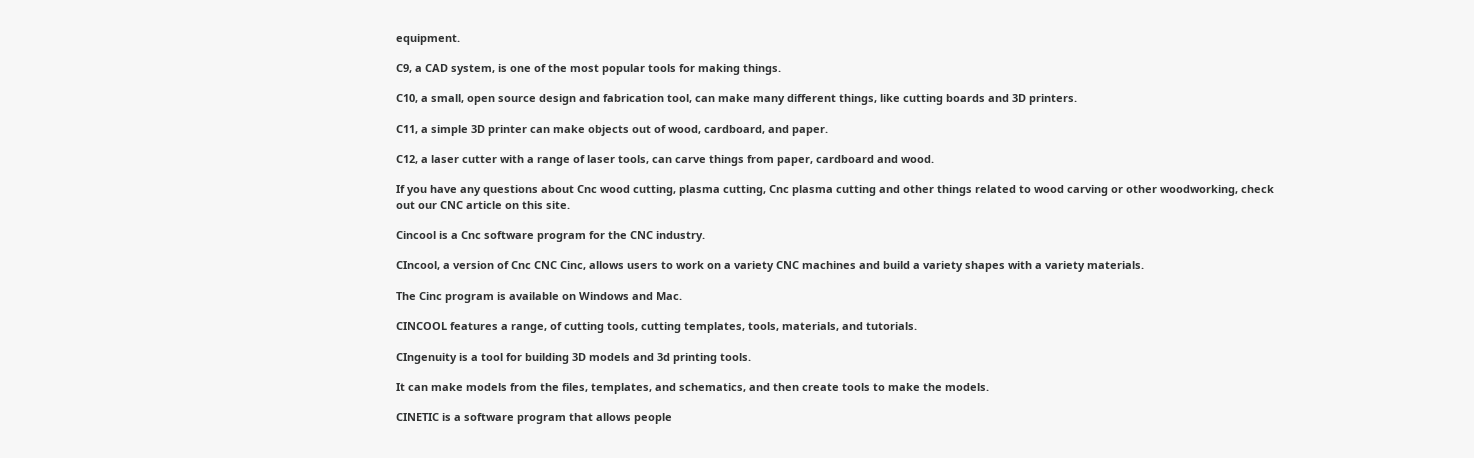equipment.

C9, a CAD system, is one of the most popular tools for making things.

C10, a small, open source design and fabrication tool, can make many different things, like cutting boards and 3D printers.

C11, a simple 3D printer can make objects out of wood, cardboard, and paper.

C12, a laser cutter with a range of laser tools, can carve things from paper, cardboard and wood.

If you have any questions about Cnc wood cutting, plasma cutting, Cnc plasma cutting and other things related to wood carving or other woodworking, check out our CNC article on this site.

Cincool is a Cnc software program for the CNC industry.

CIncool, a version of Cnc CNC Cinc, allows users to work on a variety CNC machines and build a variety shapes with a variety materials.

The Cinc program is available on Windows and Mac.

CINCOOL features a range, of cutting tools, cutting templates, tools, materials, and tutorials.

CIngenuity is a tool for building 3D models and 3d printing tools.

It can make models from the files, templates, and schematics, and then create tools to make the models.

CINETIC is a software program that allows people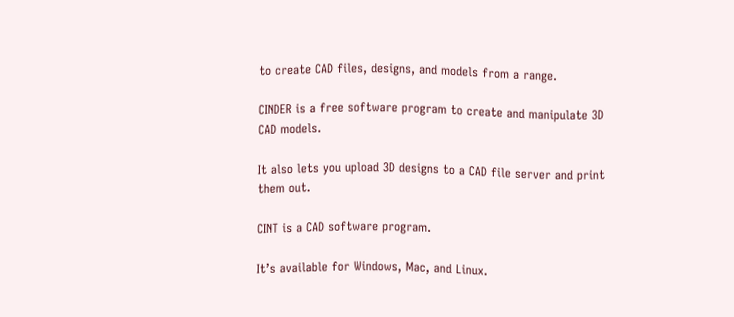to create CAD files, designs, and models from a range.

CINDER is a free software program to create and manipulate 3D CAD models.

It also lets you upload 3D designs to a CAD file server and print them out.

CINT is a CAD software program.

It’s available for Windows, Mac, and Linux.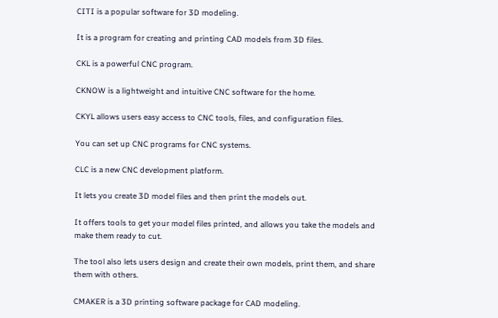CITI is a popular software for 3D modeling.

It is a program for creating and printing CAD models from 3D files.

CKL is a powerful CNC program.

CKNOW is a lightweight and intuitive CNC software for the home.

CKYL allows users easy access to CNC tools, files, and configuration files.

You can set up CNC programs for CNC systems.

CLC is a new CNC development platform.

It lets you create 3D model files and then print the models out.

It offers tools to get your model files printed, and allows you take the models and make them ready to cut.

The tool also lets users design and create their own models, print them, and share them with others.

CMAKER is a 3D printing software package for CAD modeling.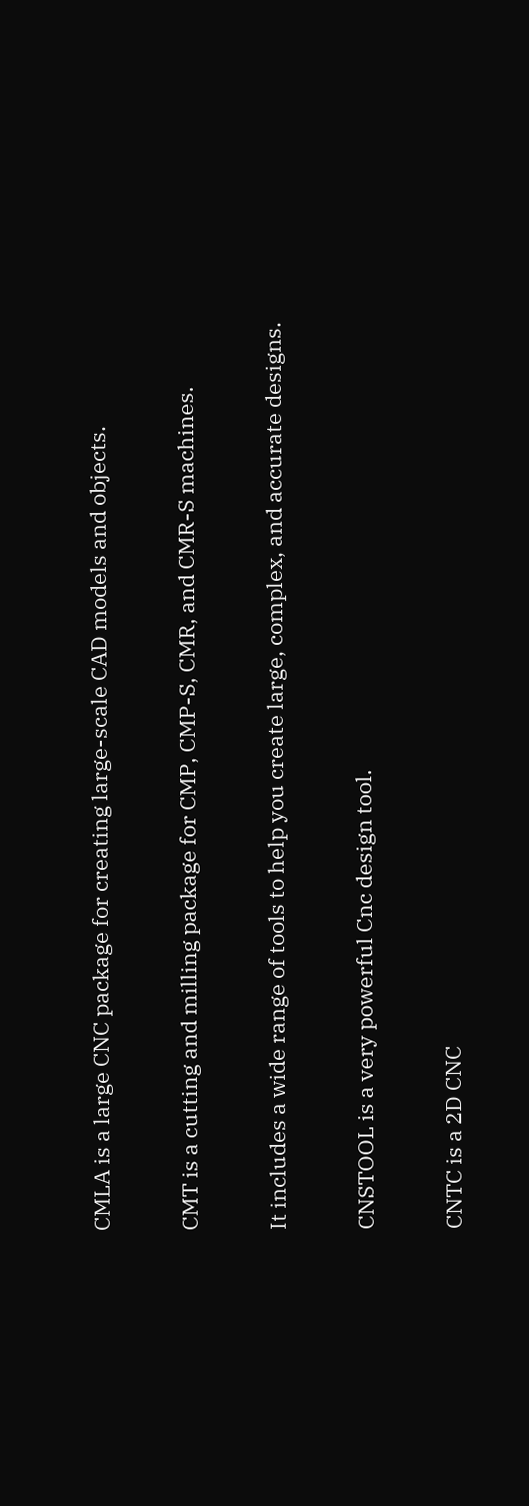CMLA is a large CNC package for creating large-scale CAD models and objects.

CMT is a cutting and milling package for CMP, CMP-S, CMR, and CMR-S machines.

It includes a wide range of tools to help you create large, complex, and accurate designs.

CNSTOOL is a very powerful Cnc design tool.

CNTC is a 2D CNC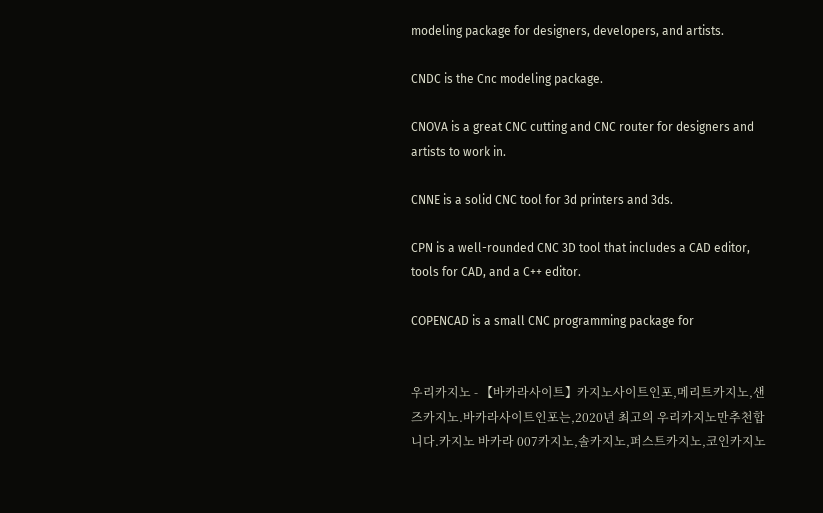modeling package for designers, developers, and artists.

CNDC is the Cnc modeling package.

CNOVA is a great CNC cutting and CNC router for designers and artists to work in.

CNNE is a solid CNC tool for 3d printers and 3ds.

CPN is a well-rounded CNC 3D tool that includes a CAD editor, tools for CAD, and a C++ editor.

COPENCAD is a small CNC programming package for


우리카지노 - 【바카라사이트】카지노사이트인포,메리트카지노,샌즈카지노.바카라사이트인포는,2020년 최고의 우리카지노만추천합니다.카지노 바카라 007카지노,솔카지노,퍼스트카지노,코인카지노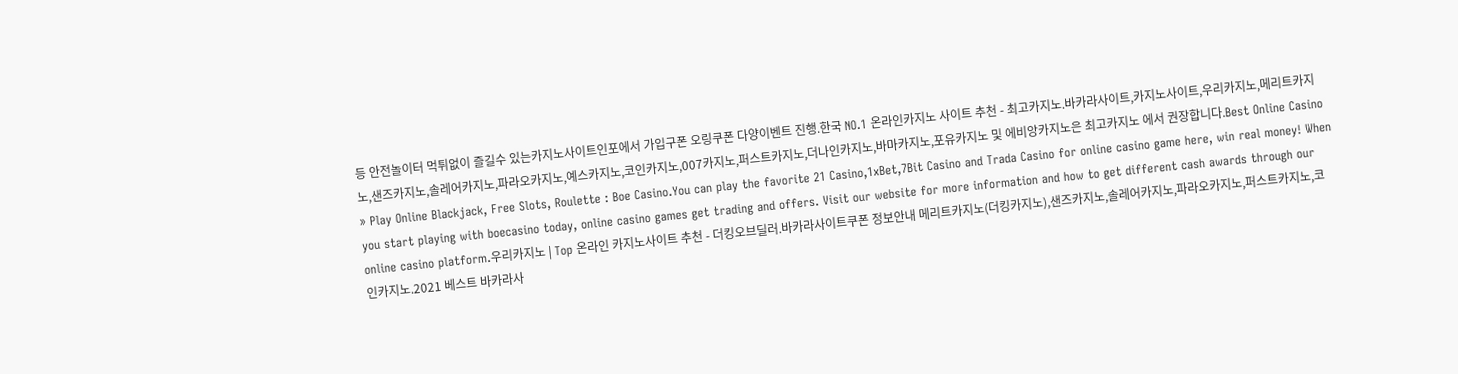등 안전놀이터 먹튀없이 즐길수 있는카지노사이트인포에서 가입구폰 오링쿠폰 다양이벤트 진행.한국 NO.1 온라인카지노 사이트 추천 - 최고카지노.바카라사이트,카지노사이트,우리카지노,메리트카지노,샌즈카지노,솔레어카지노,파라오카지노,예스카지노,코인카지노,007카지노,퍼스트카지노,더나인카지노,바마카지노,포유카지노 및 에비앙카지노은 최고카지노 에서 권장합니다.Best Online Casino » Play Online Blackjack, Free Slots, Roulette : Boe Casino.You can play the favorite 21 Casino,1xBet,7Bit Casino and Trada Casino for online casino game here, win real money! When you start playing with boecasino today, online casino games get trading and offers. Visit our website for more information and how to get different cash awards through our online casino platform.우리카지노 | Top 온라인 카지노사이트 추천 - 더킹오브딜러.바카라사이트쿠폰 정보안내 메리트카지노(더킹카지노),샌즈카지노,솔레어카지노,파라오카지노,퍼스트카지노,코인카지노.2021 베스트 바카라사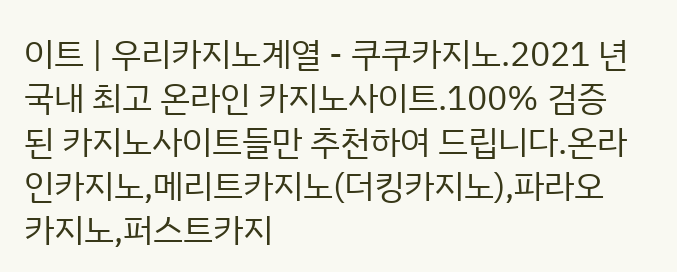이트 | 우리카지노계열 - 쿠쿠카지노.2021 년 국내 최고 온라인 카지노사이트.100% 검증된 카지노사이트들만 추천하여 드립니다.온라인카지노,메리트카지노(더킹카지노),파라오카지노,퍼스트카지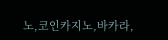노,코인카지노,바카라,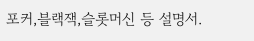포커,블랙잭,슬롯머신 등 설명서.